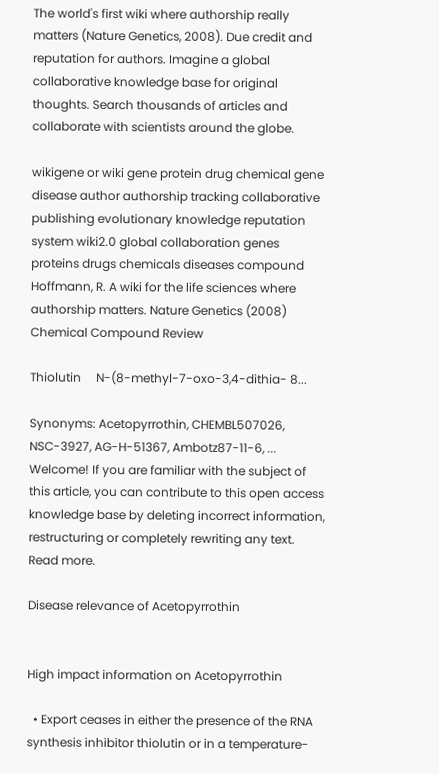The world's first wiki where authorship really matters (Nature Genetics, 2008). Due credit and reputation for authors. Imagine a global collaborative knowledge base for original thoughts. Search thousands of articles and collaborate with scientists around the globe.

wikigene or wiki gene protein drug chemical gene disease author authorship tracking collaborative publishing evolutionary knowledge reputation system wiki2.0 global collaboration genes proteins drugs chemicals diseases compound
Hoffmann, R. A wiki for the life sciences where authorship matters. Nature Genetics (2008)
Chemical Compound Review

Thiolutin     N-(8-methyl-7-oxo-3,4-dithia- 8...

Synonyms: Acetopyrrothin, CHEMBL507026, NSC-3927, AG-H-51367, Ambotz87-11-6, ...
Welcome! If you are familiar with the subject of this article, you can contribute to this open access knowledge base by deleting incorrect information, restructuring or completely rewriting any text. Read more.

Disease relevance of Acetopyrrothin


High impact information on Acetopyrrothin

  • Export ceases in either the presence of the RNA synthesis inhibitor thiolutin or in a temperature-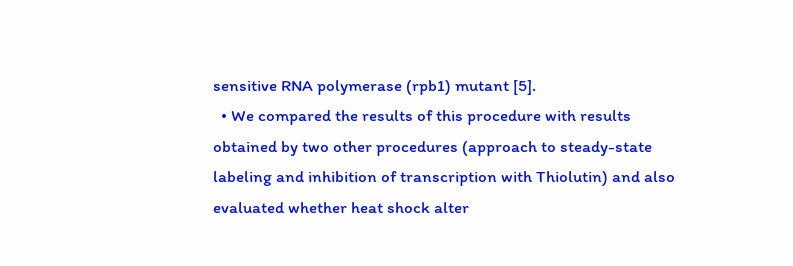sensitive RNA polymerase (rpb1) mutant [5].
  • We compared the results of this procedure with results obtained by two other procedures (approach to steady-state labeling and inhibition of transcription with Thiolutin) and also evaluated whether heat shock alter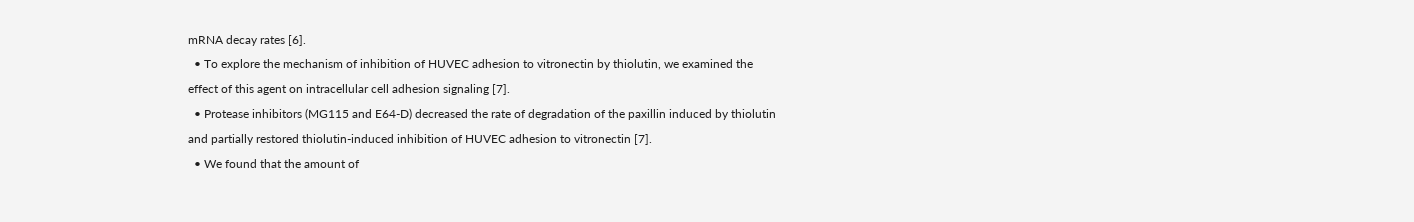mRNA decay rates [6].
  • To explore the mechanism of inhibition of HUVEC adhesion to vitronectin by thiolutin, we examined the effect of this agent on intracellular cell adhesion signaling [7].
  • Protease inhibitors (MG115 and E64-D) decreased the rate of degradation of the paxillin induced by thiolutin and partially restored thiolutin-induced inhibition of HUVEC adhesion to vitronectin [7].
  • We found that the amount of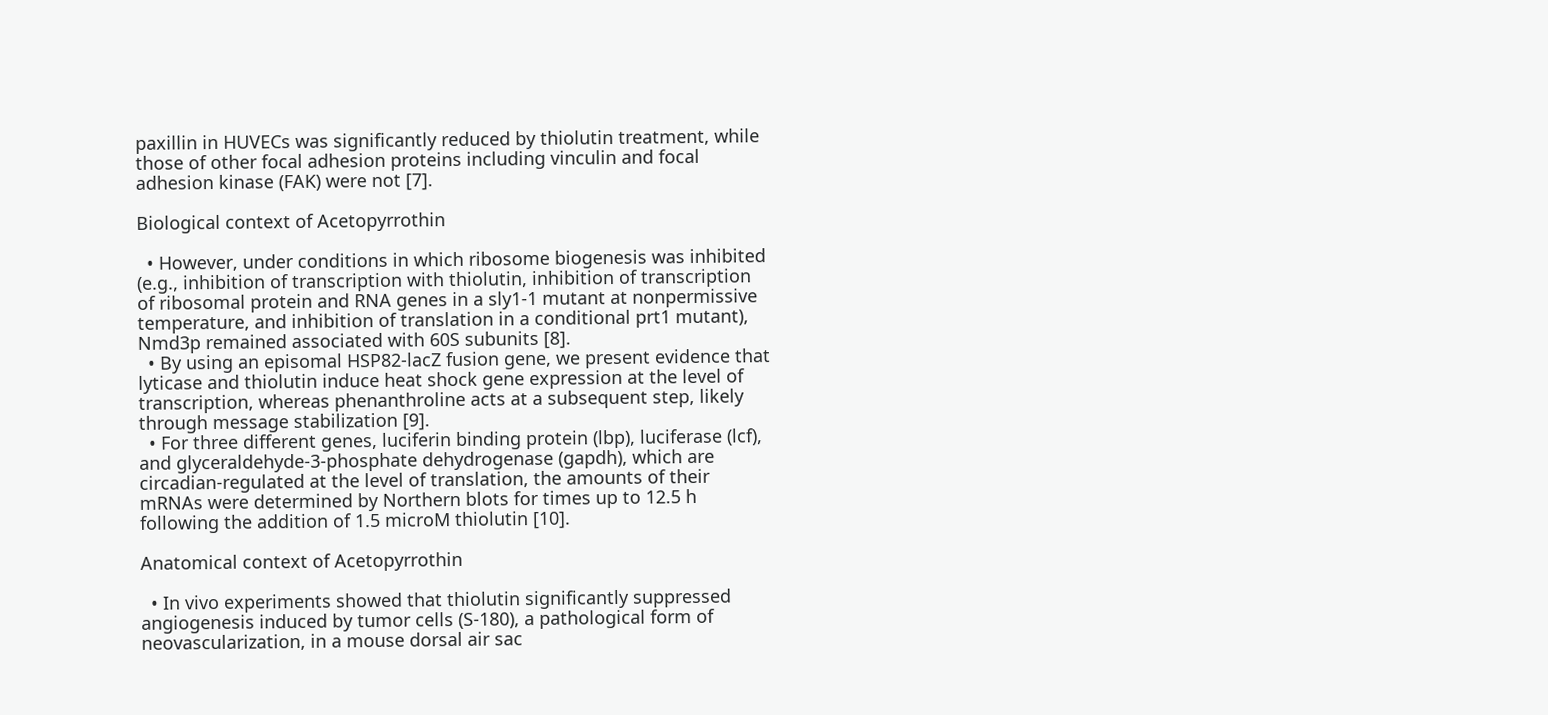paxillin in HUVECs was significantly reduced by thiolutin treatment, while those of other focal adhesion proteins including vinculin and focal adhesion kinase (FAK) were not [7].

Biological context of Acetopyrrothin

  • However, under conditions in which ribosome biogenesis was inhibited (e.g., inhibition of transcription with thiolutin, inhibition of transcription of ribosomal protein and RNA genes in a sly1-1 mutant at nonpermissive temperature, and inhibition of translation in a conditional prt1 mutant), Nmd3p remained associated with 60S subunits [8].
  • By using an episomal HSP82-lacZ fusion gene, we present evidence that lyticase and thiolutin induce heat shock gene expression at the level of transcription, whereas phenanthroline acts at a subsequent step, likely through message stabilization [9].
  • For three different genes, luciferin binding protein (lbp), luciferase (lcf), and glyceraldehyde-3-phosphate dehydrogenase (gapdh), which are circadian-regulated at the level of translation, the amounts of their mRNAs were determined by Northern blots for times up to 12.5 h following the addition of 1.5 microM thiolutin [10].

Anatomical context of Acetopyrrothin

  • In vivo experiments showed that thiolutin significantly suppressed angiogenesis induced by tumor cells (S-180), a pathological form of neovascularization, in a mouse dorsal air sac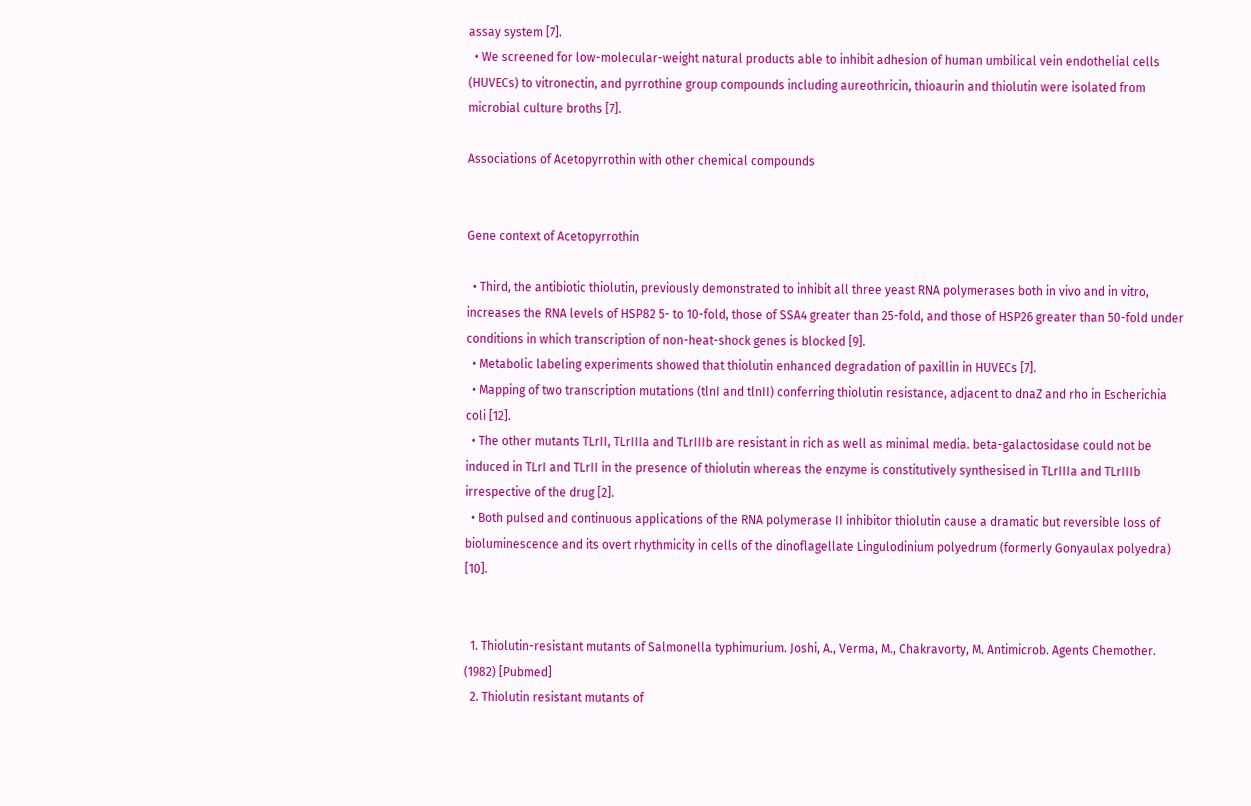assay system [7].
  • We screened for low-molecular-weight natural products able to inhibit adhesion of human umbilical vein endothelial cells (HUVECs) to vitronectin, and pyrrothine group compounds including aureothricin, thioaurin and thiolutin were isolated from microbial culture broths [7].

Associations of Acetopyrrothin with other chemical compounds


Gene context of Acetopyrrothin

  • Third, the antibiotic thiolutin, previously demonstrated to inhibit all three yeast RNA polymerases both in vivo and in vitro, increases the RNA levels of HSP82 5- to 10-fold, those of SSA4 greater than 25-fold, and those of HSP26 greater than 50-fold under conditions in which transcription of non-heat-shock genes is blocked [9].
  • Metabolic labeling experiments showed that thiolutin enhanced degradation of paxillin in HUVECs [7].
  • Mapping of two transcription mutations (tlnI and tlnII) conferring thiolutin resistance, adjacent to dnaZ and rho in Escherichia coli [12].
  • The other mutants TLrII, TLrIIIa and TLrIIIb are resistant in rich as well as minimal media. beta-galactosidase could not be induced in TLrI and TLrII in the presence of thiolutin whereas the enzyme is constitutively synthesised in TLrIIIa and TLrIIIb irrespective of the drug [2].
  • Both pulsed and continuous applications of the RNA polymerase II inhibitor thiolutin cause a dramatic but reversible loss of bioluminescence and its overt rhythmicity in cells of the dinoflagellate Lingulodinium polyedrum (formerly Gonyaulax polyedra) [10].


  1. Thiolutin-resistant mutants of Salmonella typhimurium. Joshi, A., Verma, M., Chakravorty, M. Antimicrob. Agents Chemother. (1982) [Pubmed]
  2. Thiolutin resistant mutants of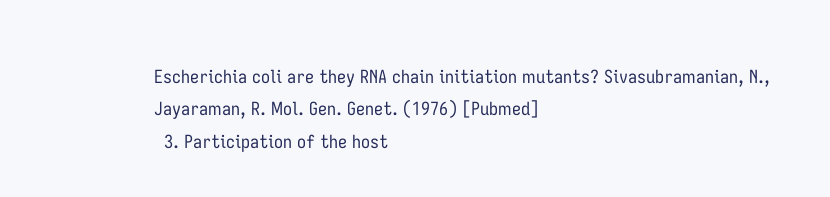Escherichia coli are they RNA chain initiation mutants? Sivasubramanian, N., Jayaraman, R. Mol. Gen. Genet. (1976) [Pubmed]
  3. Participation of the host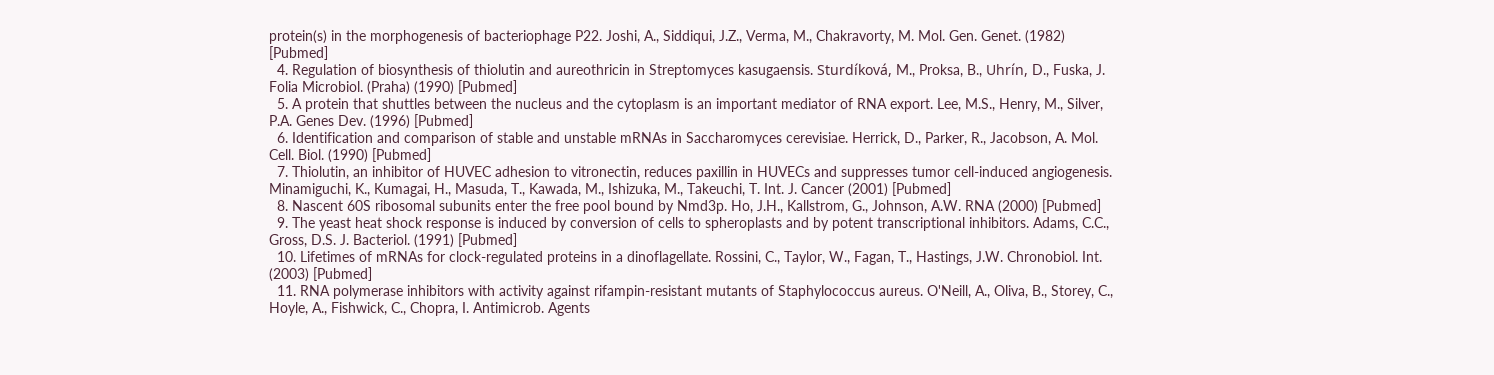protein(s) in the morphogenesis of bacteriophage P22. Joshi, A., Siddiqui, J.Z., Verma, M., Chakravorty, M. Mol. Gen. Genet. (1982) [Pubmed]
  4. Regulation of biosynthesis of thiolutin and aureothricin in Streptomyces kasugaensis. Sturdíková, M., Proksa, B., Uhrín, D., Fuska, J. Folia Microbiol. (Praha) (1990) [Pubmed]
  5. A protein that shuttles between the nucleus and the cytoplasm is an important mediator of RNA export. Lee, M.S., Henry, M., Silver, P.A. Genes Dev. (1996) [Pubmed]
  6. Identification and comparison of stable and unstable mRNAs in Saccharomyces cerevisiae. Herrick, D., Parker, R., Jacobson, A. Mol. Cell. Biol. (1990) [Pubmed]
  7. Thiolutin, an inhibitor of HUVEC adhesion to vitronectin, reduces paxillin in HUVECs and suppresses tumor cell-induced angiogenesis. Minamiguchi, K., Kumagai, H., Masuda, T., Kawada, M., Ishizuka, M., Takeuchi, T. Int. J. Cancer (2001) [Pubmed]
  8. Nascent 60S ribosomal subunits enter the free pool bound by Nmd3p. Ho, J.H., Kallstrom, G., Johnson, A.W. RNA (2000) [Pubmed]
  9. The yeast heat shock response is induced by conversion of cells to spheroplasts and by potent transcriptional inhibitors. Adams, C.C., Gross, D.S. J. Bacteriol. (1991) [Pubmed]
  10. Lifetimes of mRNAs for clock-regulated proteins in a dinoflagellate. Rossini, C., Taylor, W., Fagan, T., Hastings, J.W. Chronobiol. Int. (2003) [Pubmed]
  11. RNA polymerase inhibitors with activity against rifampin-resistant mutants of Staphylococcus aureus. O'Neill, A., Oliva, B., Storey, C., Hoyle, A., Fishwick, C., Chopra, I. Antimicrob. Agents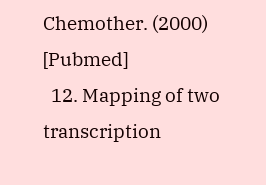Chemother. (2000) [Pubmed]
  12. Mapping of two transcription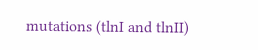mutations (tlnI and tlnII)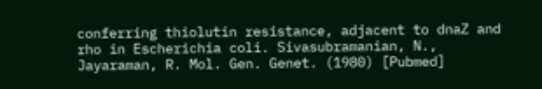conferring thiolutin resistance, adjacent to dnaZ and rho in Escherichia coli. Sivasubramanian, N., Jayaraman, R. Mol. Gen. Genet. (1980) [Pubmed]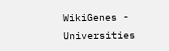WikiGenes - Universities